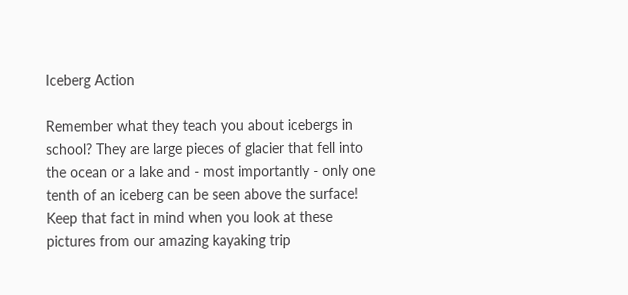Iceberg Action

Remember what they teach you about icebergs in school? They are large pieces of glacier that fell into the ocean or a lake and - most importantly - only one tenth of an iceberg can be seen above the surface!
Keep that fact in mind when you look at these pictures from our amazing kayaking trip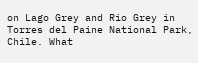on Lago Grey and Rio Grey in Torres del Paine National Park, Chile. What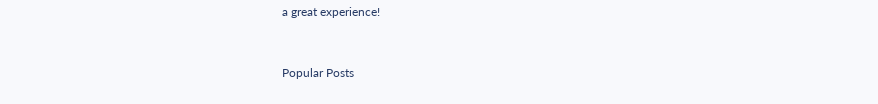a great experience!


Popular Posts